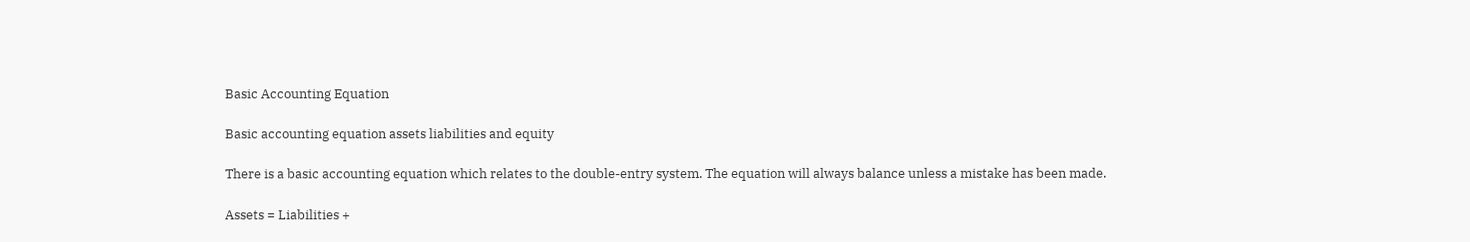Basic Accounting Equation

Basic accounting equation assets liabilities and equity

There is a basic accounting equation which relates to the double-entry system. The equation will always balance unless a mistake has been made.

Assets = Liabilities +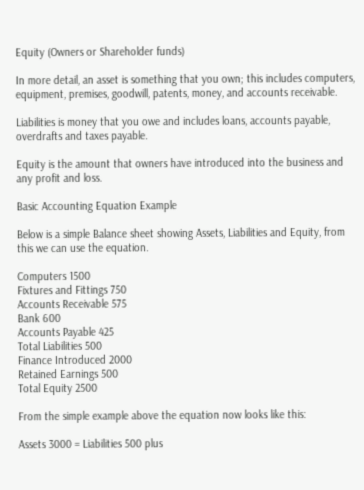Equity (Owners or Shareholder funds)

In more detail, an asset is something that you own; this includes computers, equipment, premises, goodwill, patents, money, and accounts receivable.

Liabilities is money that you owe and includes loans, accounts payable, overdrafts and taxes payable.

Equity is the amount that owners have introduced into the business and any profit and loss.

Basic Accounting Equation Example

Below is a simple Balance sheet showing Assets, Liabilities and Equity, from this we can use the equation.

Computers 1500
Fixtures and Fittings 750
Accounts Receivable 575
Bank 600
Accounts Payable 425
Total Liabilities 500
Finance Introduced 2000
Retained Earnings 500
Total Equity 2500

From the simple example above the equation now looks like this:

Assets 3000 = Liabilities 500 plus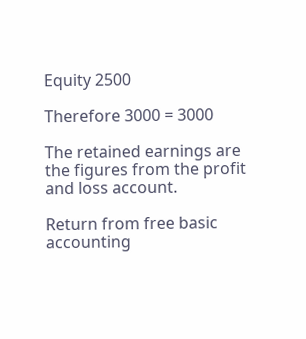Equity 2500

Therefore 3000 = 3000

The retained earnings are the figures from the profit and loss account.

Return from free basic accounting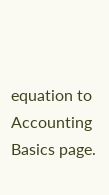equation to Accounting Basics page.